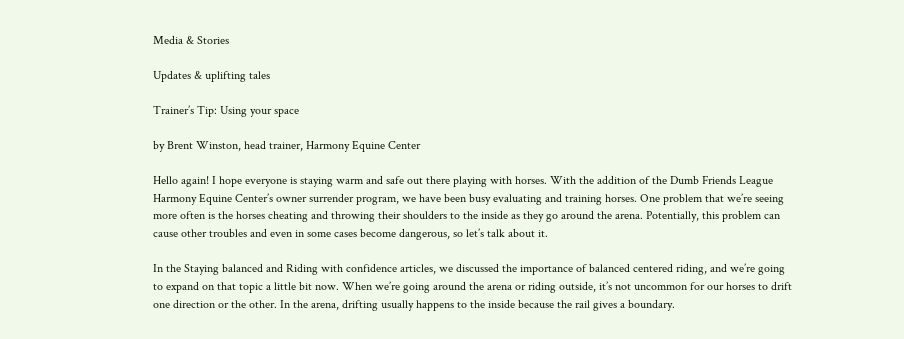Media & Stories

Updates & uplifting tales

Trainer’s Tip: Using your space

by Brent Winston, head trainer, Harmony Equine Center

Hello again! I hope everyone is staying warm and safe out there playing with horses. With the addition of the Dumb Friends League Harmony Equine Center’s owner surrender program, we have been busy evaluating and training horses. One problem that we’re seeing more often is the horses cheating and throwing their shoulders to the inside as they go around the arena. Potentially, this problem can cause other troubles and even in some cases become dangerous, so let’s talk about it.

In the Staying balanced and Riding with confidence articles, we discussed the importance of balanced centered riding, and we’re going to expand on that topic a little bit now. When we’re going around the arena or riding outside, it’s not uncommon for our horses to drift one direction or the other. In the arena, drifting usually happens to the inside because the rail gives a boundary.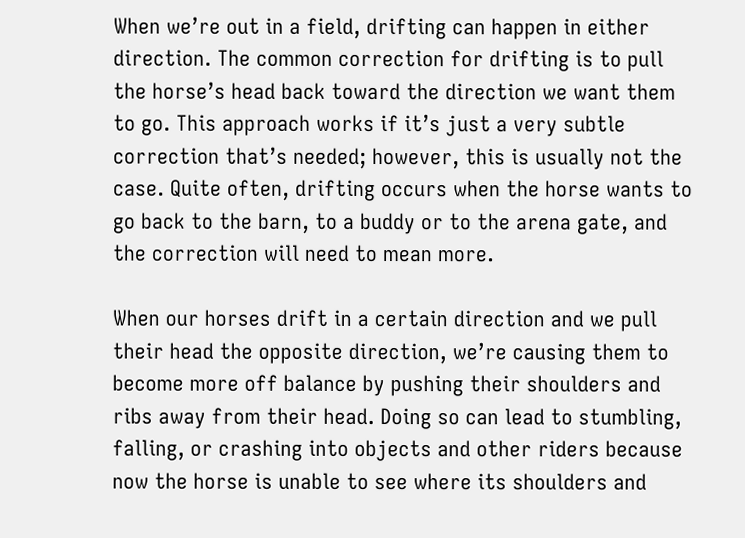When we’re out in a field, drifting can happen in either direction. The common correction for drifting is to pull the horse’s head back toward the direction we want them to go. This approach works if it’s just a very subtle correction that’s needed; however, this is usually not the case. Quite often, drifting occurs when the horse wants to go back to the barn, to a buddy or to the arena gate, and the correction will need to mean more.

When our horses drift in a certain direction and we pull their head the opposite direction, we’re causing them to become more off balance by pushing their shoulders and ribs away from their head. Doing so can lead to stumbling, falling, or crashing into objects and other riders because now the horse is unable to see where its shoulders and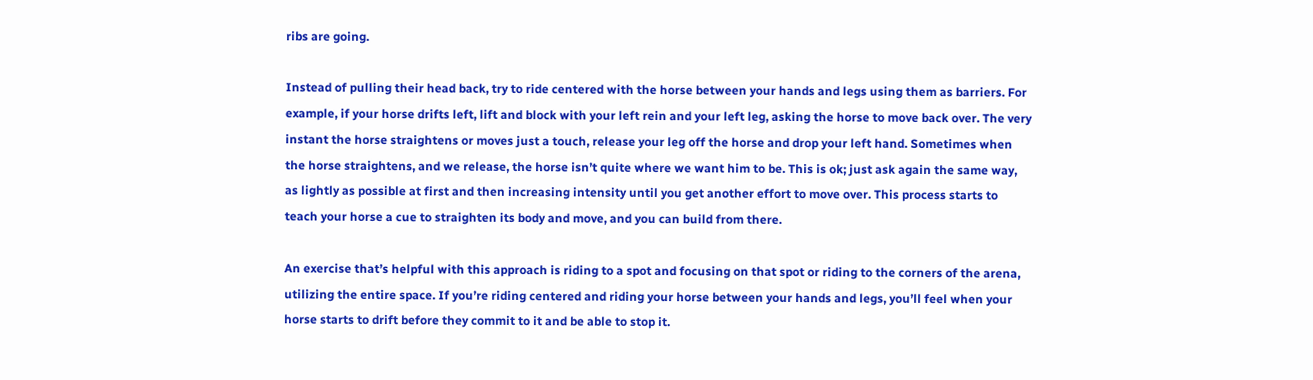ribs are going.

Instead of pulling their head back, try to ride centered with the horse between your hands and legs using them as barriers. For example, if your horse drifts left, lift and block with your left rein and your left leg, asking the horse to move back over. The very instant the horse straightens or moves just a touch, release your leg off the horse and drop your left hand. Sometimes when the horse straightens, and we release, the horse isn’t quite where we want him to be. This is ok; just ask again the same way, as lightly as possible at first and then increasing intensity until you get another effort to move over. This process starts to teach your horse a cue to straighten its body and move, and you can build from there.

An exercise that’s helpful with this approach is riding to a spot and focusing on that spot or riding to the corners of the arena, utilizing the entire space. If you’re riding centered and riding your horse between your hands and legs, you’ll feel when your horse starts to drift before they commit to it and be able to stop it.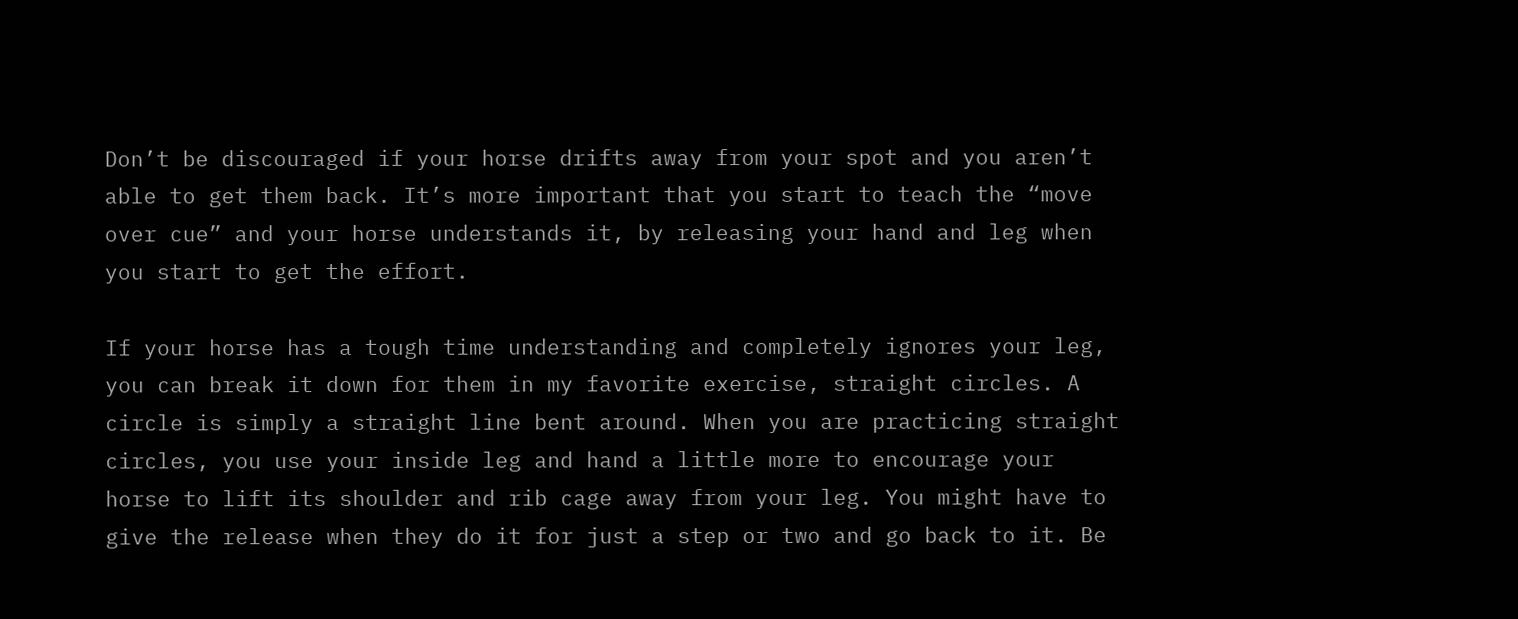Don’t be discouraged if your horse drifts away from your spot and you aren’t able to get them back. It’s more important that you start to teach the “move over cue” and your horse understands it, by releasing your hand and leg when you start to get the effort.

If your horse has a tough time understanding and completely ignores your leg, you can break it down for them in my favorite exercise, straight circles. A circle is simply a straight line bent around. When you are practicing straight circles, you use your inside leg and hand a little more to encourage your horse to lift its shoulder and rib cage away from your leg. You might have to give the release when they do it for just a step or two and go back to it. Be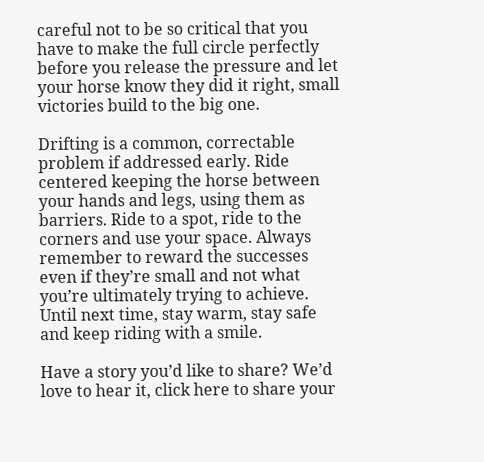careful not to be so critical that you have to make the full circle perfectly before you release the pressure and let your horse know they did it right, small victories build to the big one.

Drifting is a common, correctable problem if addressed early. Ride centered keeping the horse between your hands and legs, using them as barriers. Ride to a spot, ride to the corners and use your space. Always remember to reward the successes even if they’re small and not what you’re ultimately trying to achieve. Until next time, stay warm, stay safe and keep riding with a smile.

Have a story you’d like to share? We’d love to hear it, click here to share your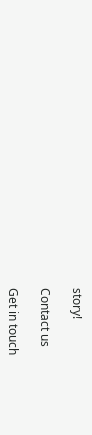story!

Contact us

Get in touch